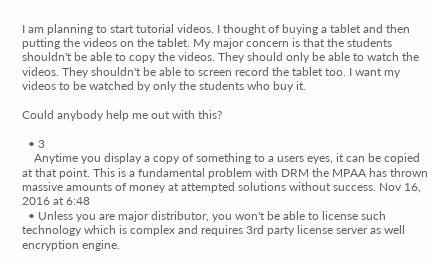I am planning to start tutorial videos. I thought of buying a tablet and then putting the videos on the tablet. My major concern is that the students shouldn't be able to copy the videos. They should only be able to watch the videos. They shouldn't be able to screen record the tablet too. I want my videos to be watched by only the students who buy it.

Could anybody help me out with this?

  • 3
    Anytime you display a copy of something to a users eyes, it can be copied at that point. This is a fundamental problem with DRM the MPAA has thrown massive amounts of money at attempted solutions without success. Nov 16, 2016 at 6:48
  • Unless you are major distributor, you won't be able to license such technology which is complex and requires 3rd party license server as well encryption engine.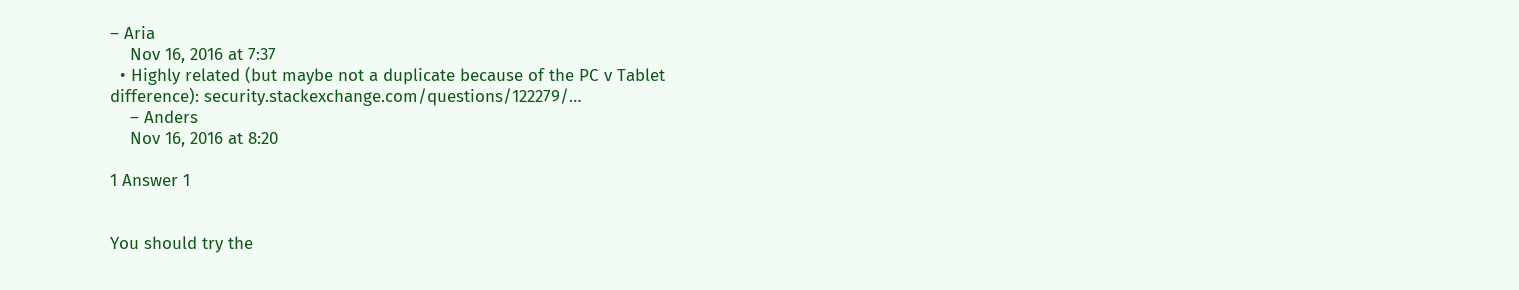– Aria
    Nov 16, 2016 at 7:37
  • Highly related (but maybe not a duplicate because of the PC v Tablet difference): security.stackexchange.com/questions/122279/…
    – Anders
    Nov 16, 2016 at 8:20

1 Answer 1


You should try the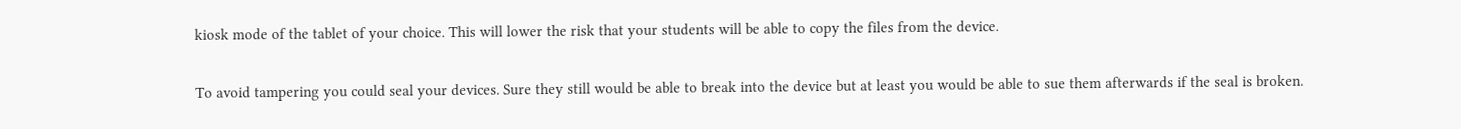kiosk mode of the tablet of your choice. This will lower the risk that your students will be able to copy the files from the device.

To avoid tampering you could seal your devices. Sure they still would be able to break into the device but at least you would be able to sue them afterwards if the seal is broken.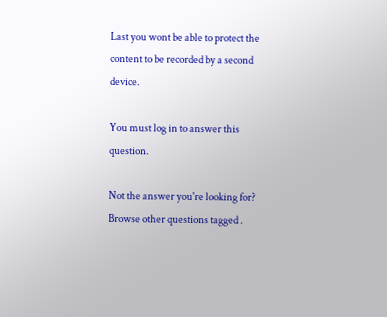Last you wont be able to protect the content to be recorded by a second device.

You must log in to answer this question.

Not the answer you're looking for? Browse other questions tagged .